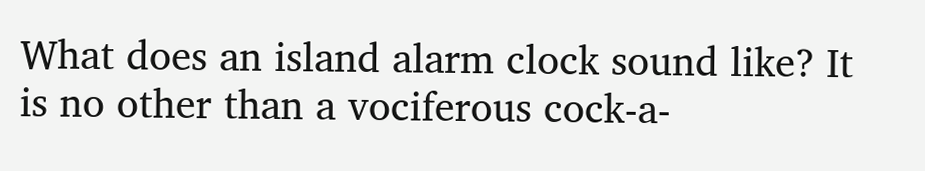What does an island alarm clock sound like? It is no other than a vociferous cock-a-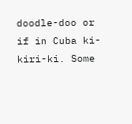doodle-doo or if in Cuba ki-kiri-ki. Some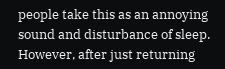people take this as an annoying sound and disturbance of sleep. However, after just returning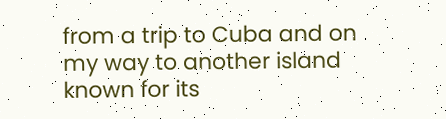from a trip to Cuba and on my way to another island known for its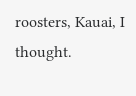roosters, Kauai, I thought.